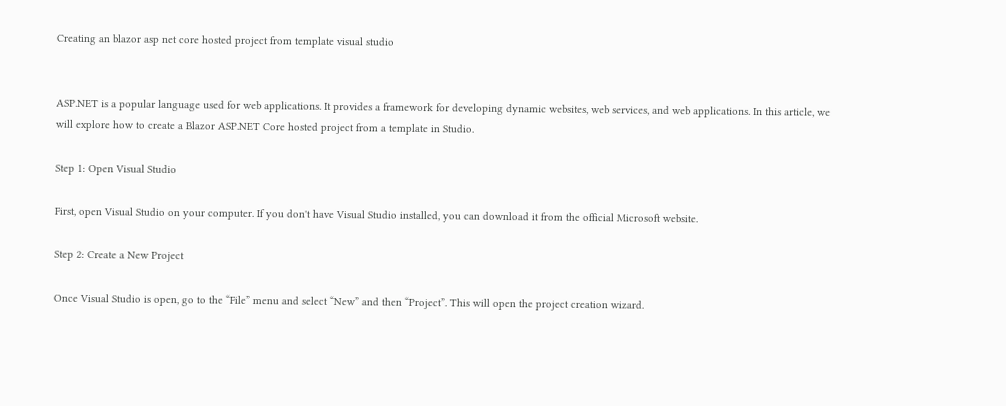Creating an blazor asp net core hosted project from template visual studio


ASP.NET is a popular language used for web applications. It provides a framework for developing dynamic websites, web services, and web applications. In this article, we will explore how to create a Blazor ASP.NET Core hosted project from a template in Studio.

Step 1: Open Visual Studio

First, open Visual Studio on your computer. If you don't have Visual Studio installed, you can download it from the official Microsoft website.

Step 2: Create a New Project

Once Visual Studio is open, go to the “File” menu and select “New” and then “Project”. This will open the project creation wizard.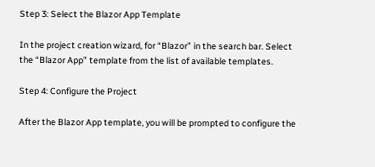Step 3: Select the Blazor App Template

In the project creation wizard, for “Blazor” in the search bar. Select the “Blazor App” template from the list of available templates.

Step 4: Configure the Project

After the Blazor App template, you will be prompted to configure the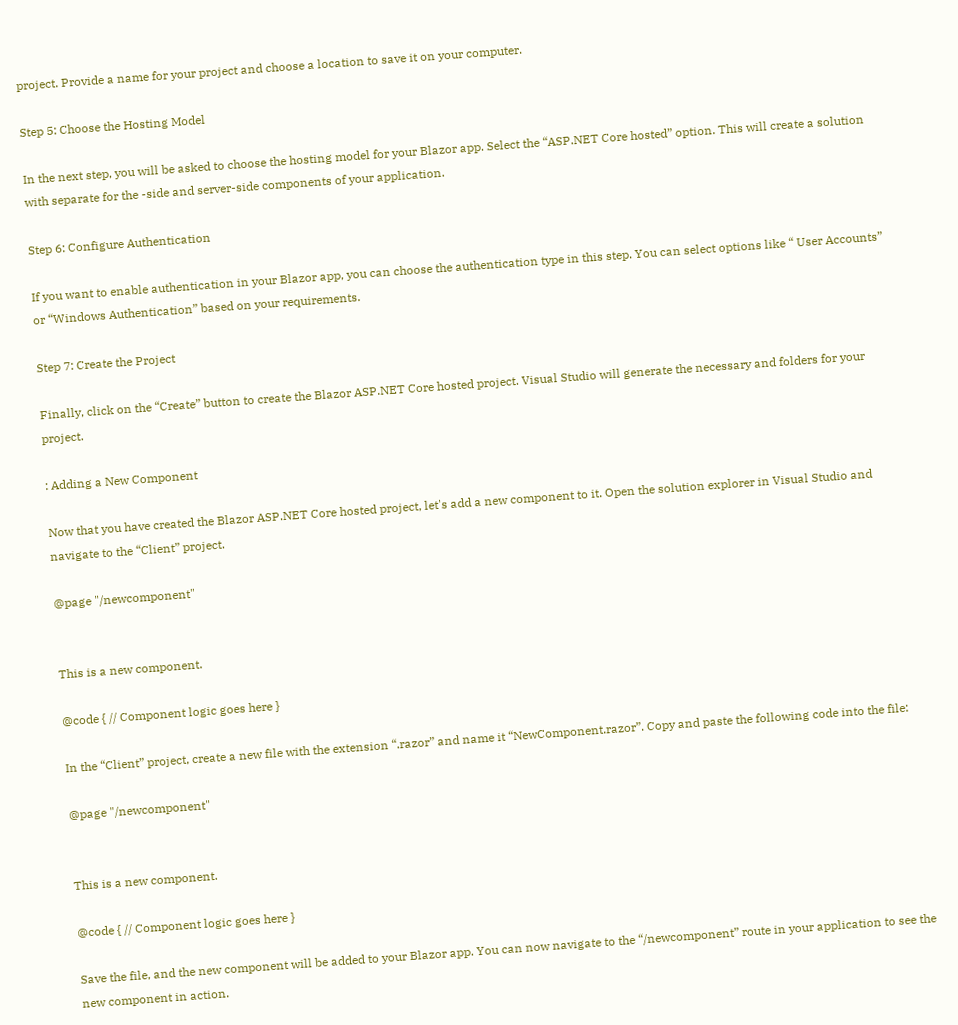project. Provide a name for your project and choose a location to save it on your computer.

Step 5: Choose the Hosting Model

In the next step, you will be asked to choose the hosting model for your Blazor app. Select the “ASP.NET Core hosted” option. This will create a solution with separate for the -side and server-side components of your application.

Step 6: Configure Authentication

If you want to enable authentication in your Blazor app, you can choose the authentication type in this step. You can select options like “ User Accounts” or “Windows Authentication” based on your requirements.

Step 7: Create the Project

Finally, click on the “Create” button to create the Blazor ASP.NET Core hosted project. Visual Studio will generate the necessary and folders for your project.

: Adding a New Component

Now that you have created the Blazor ASP.NET Core hosted project, let's add a new component to it. Open the solution explorer in Visual Studio and navigate to the “Client” project.

@page "/newcomponent"


This is a new component.

@code { // Component logic goes here }

In the “Client” project, create a new file with the extension “.razor” and name it “NewComponent.razor”. Copy and paste the following code into the file:

@page "/newcomponent"


This is a new component.

@code { // Component logic goes here }

Save the file, and the new component will be added to your Blazor app. You can now navigate to the “/newcomponent” route in your application to see the new component in action.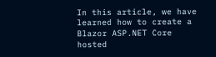In this article, we have learned how to create a Blazor ASP.NET Core hosted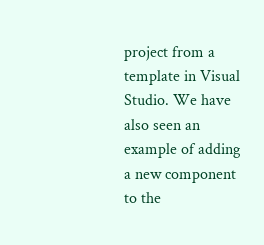project from a template in Visual Studio. We have also seen an example of adding a new component to the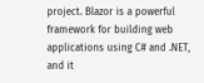project. Blazor is a powerful framework for building web applications using C# and .NET, and it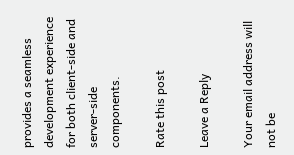provides a seamless development experience for both client-side and server-side components.

Rate this post

Leave a Reply

Your email address will not be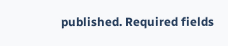published. Required fields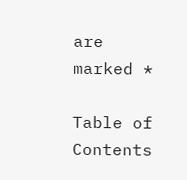are marked *

Table of Contents